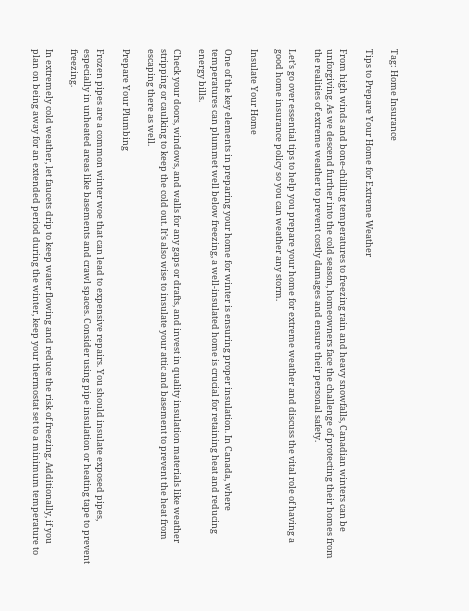Tag: Home Insurance

Tips to Prepare Your Home for Extreme Weather

From high winds and bone-chilling temperatures to freezing rain and heavy snowfalls, Canadian winters can be unforgiving. As we descend further into the cold season, homeowners face the challenge of protecting their homes from the realities of extreme weather to prevent costly damages and ensure their personal safety.

Let’s go over essential tips to help you prepare your home for extreme weather and discuss the vital role of having a good home insurance policy so you can weather any storm.

Insulate Your Home

One of the key elements in preparing your home for winter is ensuring proper insulation. In Canada, where temperatures can plummet well below freezing, a well-insulated home is crucial for retaining heat and reducing energy bills.

Check your doors, windows, and walls for any gaps or drafts, and invest in quality insulation materials like weather stripping or caulking to keep the cold out. It’s also wise to insulate your attic and basement to prevent the heat from escaping there as well.

Prepare Your Plumbing

Frozen pipes are a common winter woe that can lead to expensive repairs. You should insulate exposed pipes, especially in unheated areas like basements and crawl spaces. Consider using pipe insulation or heating tape to prevent freezing.

In extremely cold weather, let faucets drip to keep water flowing and reduce the risk of freezing. Additionally, if you plan on being away for an extended period during the winter, keep your thermostat set to a minimum temperature to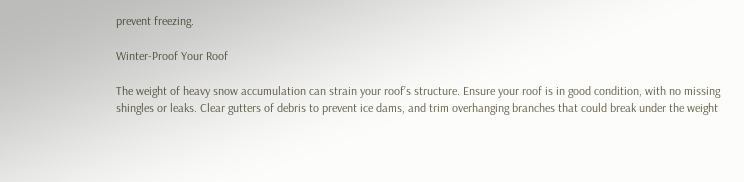prevent freezing.

Winter-Proof Your Roof

The weight of heavy snow accumulation can strain your roof’s structure. Ensure your roof is in good condition, with no missing shingles or leaks. Clear gutters of debris to prevent ice dams, and trim overhanging branches that could break under the weight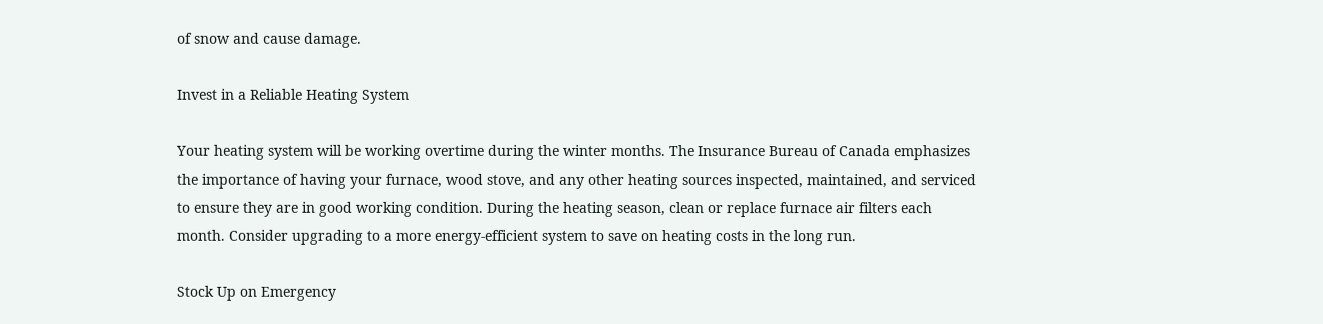of snow and cause damage.

Invest in a Reliable Heating System

Your heating system will be working overtime during the winter months. The Insurance Bureau of Canada emphasizes the importance of having your furnace, wood stove, and any other heating sources inspected, maintained, and serviced to ensure they are in good working condition. During the heating season, clean or replace furnace air filters each month. Consider upgrading to a more energy-efficient system to save on heating costs in the long run.

Stock Up on Emergency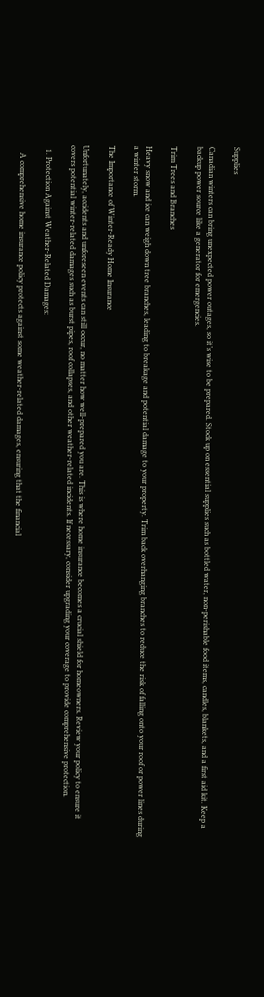Supplies

Canadian winters can bring unexpected power outages, so it’s wise to be prepared. Stock up on essential supplies such as bottled water, non-perishable food items, candles, blankets, and a first aid kit. Keep a backup power source like a generator for emergencies.

Trim Trees and Branches

Heavy snow and ice can weigh down tree branches, leading to breakage and potential damage to your property. Trim back overhanging branches to reduce the risk of falling onto your roof or power lines during a winter storm.

The Importance of Winter-Ready Home Insurance

Unfortunately, accidents and unforeseen events can still occur, no matter how well-prepared you are. This is where home insurance becomes a crucial shield for homeowners. Review your policy to ensure it covers potential winter-related damages such as burst pipes, roof collapses, and other weather-related incidents. If necessary, consider upgrading your coverage to provide comprehensive protection.

  1. Protection Against Weather-Related Damages:

    A comprehensive home insurance policy protects against some weather-related damages, ensuring that the financial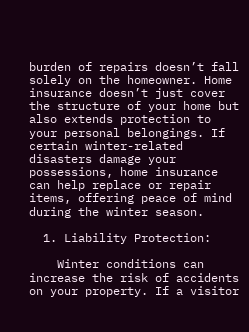burden of repairs doesn’t fall solely on the homeowner. Home insurance doesn’t just cover the structure of your home but also extends protection to your personal belongings. If certain winter-related disasters damage your possessions, home insurance can help replace or repair items, offering peace of mind during the winter season.

  1. Liability Protection:

    Winter conditions can increase the risk of accidents on your property. If a visitor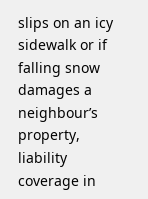slips on an icy sidewalk or if falling snow damages a neighbour’s property, liability coverage in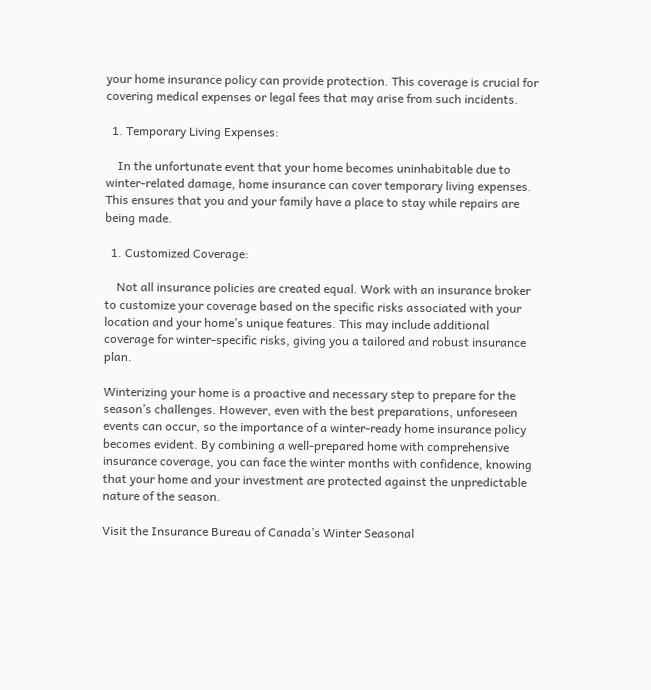your home insurance policy can provide protection. This coverage is crucial for covering medical expenses or legal fees that may arise from such incidents.

  1. Temporary Living Expenses:

    In the unfortunate event that your home becomes uninhabitable due to winter-related damage, home insurance can cover temporary living expenses. This ensures that you and your family have a place to stay while repairs are being made.

  1. Customized Coverage:

    Not all insurance policies are created equal. Work with an insurance broker to customize your coverage based on the specific risks associated with your location and your home’s unique features. This may include additional coverage for winter-specific risks, giving you a tailored and robust insurance plan.

Winterizing your home is a proactive and necessary step to prepare for the season’s challenges. However, even with the best preparations, unforeseen events can occur, so the importance of a winter-ready home insurance policy becomes evident. By combining a well-prepared home with comprehensive insurance coverage, you can face the winter months with confidence, knowing that your home and your investment are protected against the unpredictable nature of the season.

Visit the Insurance Bureau of Canada’s Winter Seasonal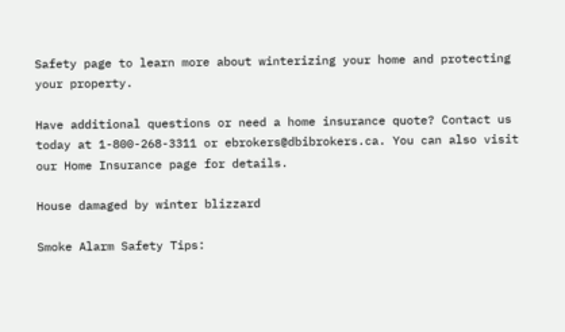Safety page to learn more about winterizing your home and protecting your property.

Have additional questions or need a home insurance quote? Contact us today at 1-800-268-3311 or ebrokers@dbibrokers.ca. You can also visit our Home Insurance page for details.

House damaged by winter blizzard

Smoke Alarm Safety Tips: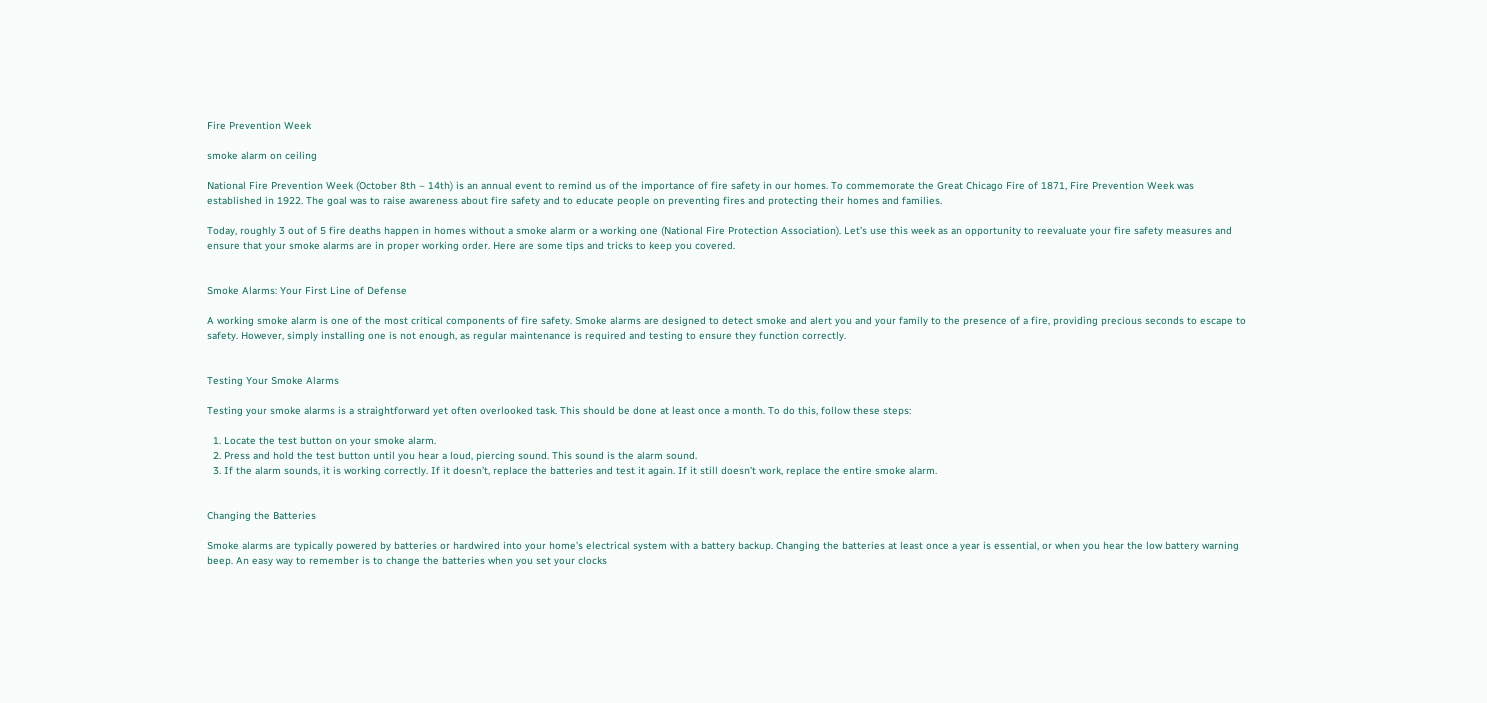Fire Prevention Week

smoke alarm on ceiling

National Fire Prevention Week (October 8th – 14th) is an annual event to remind us of the importance of fire safety in our homes. To commemorate the Great Chicago Fire of 1871, Fire Prevention Week was established in 1922. The goal was to raise awareness about fire safety and to educate people on preventing fires and protecting their homes and families.

Today, roughly 3 out of 5 fire deaths happen in homes without a smoke alarm or a working one (National Fire Protection Association). Let’s use this week as an opportunity to reevaluate your fire safety measures and ensure that your smoke alarms are in proper working order. Here are some tips and tricks to keep you covered.


Smoke Alarms: Your First Line of Defense

A working smoke alarm is one of the most critical components of fire safety. Smoke alarms are designed to detect smoke and alert you and your family to the presence of a fire, providing precious seconds to escape to safety. However, simply installing one is not enough, as regular maintenance is required and testing to ensure they function correctly.


Testing Your Smoke Alarms

Testing your smoke alarms is a straightforward yet often overlooked task. This should be done at least once a month. To do this, follow these steps:

  1. Locate the test button on your smoke alarm.
  2. Press and hold the test button until you hear a loud, piercing sound. This sound is the alarm sound.
  3. If the alarm sounds, it is working correctly. If it doesn’t, replace the batteries and test it again. If it still doesn’t work, replace the entire smoke alarm.


Changing the Batteries

Smoke alarms are typically powered by batteries or hardwired into your home’s electrical system with a battery backup. Changing the batteries at least once a year is essential, or when you hear the low battery warning beep. An easy way to remember is to change the batteries when you set your clocks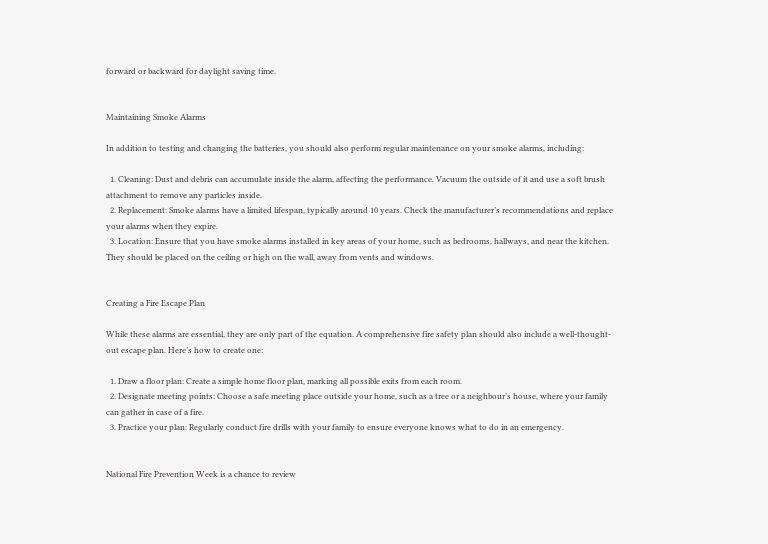forward or backward for daylight saving time.


Maintaining Smoke Alarms

In addition to testing and changing the batteries, you should also perform regular maintenance on your smoke alarms, including:

  1. Cleaning: Dust and debris can accumulate inside the alarm, affecting the performance. Vacuum the outside of it and use a soft brush attachment to remove any particles inside.
  2. Replacement: Smoke alarms have a limited lifespan, typically around 10 years. Check the manufacturer’s recommendations and replace your alarms when they expire.
  3. Location: Ensure that you have smoke alarms installed in key areas of your home, such as bedrooms, hallways, and near the kitchen. They should be placed on the ceiling or high on the wall, away from vents and windows.


Creating a Fire Escape Plan

While these alarms are essential, they are only part of the equation. A comprehensive fire safety plan should also include a well-thought-out escape plan. Here’s how to create one:

  1. Draw a floor plan: Create a simple home floor plan, marking all possible exits from each room.
  2. Designate meeting points: Choose a safe meeting place outside your home, such as a tree or a neighbour’s house, where your family can gather in case of a fire.
  3. Practice your plan: Regularly conduct fire drills with your family to ensure everyone knows what to do in an emergency.


National Fire Prevention Week is a chance to review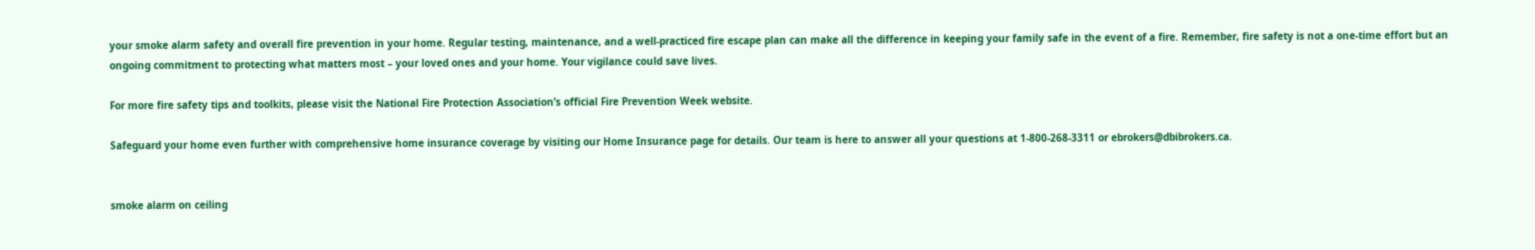your smoke alarm safety and overall fire prevention in your home. Regular testing, maintenance, and a well-practiced fire escape plan can make all the difference in keeping your family safe in the event of a fire. Remember, fire safety is not a one-time effort but an ongoing commitment to protecting what matters most – your loved ones and your home. Your vigilance could save lives.

For more fire safety tips and toolkits, please visit the National Fire Protection Association’s official Fire Prevention Week website.

Safeguard your home even further with comprehensive home insurance coverage by visiting our Home Insurance page for details. Our team is here to answer all your questions at 1-800-268-3311 or ebrokers@dbibrokers.ca.


smoke alarm on ceiling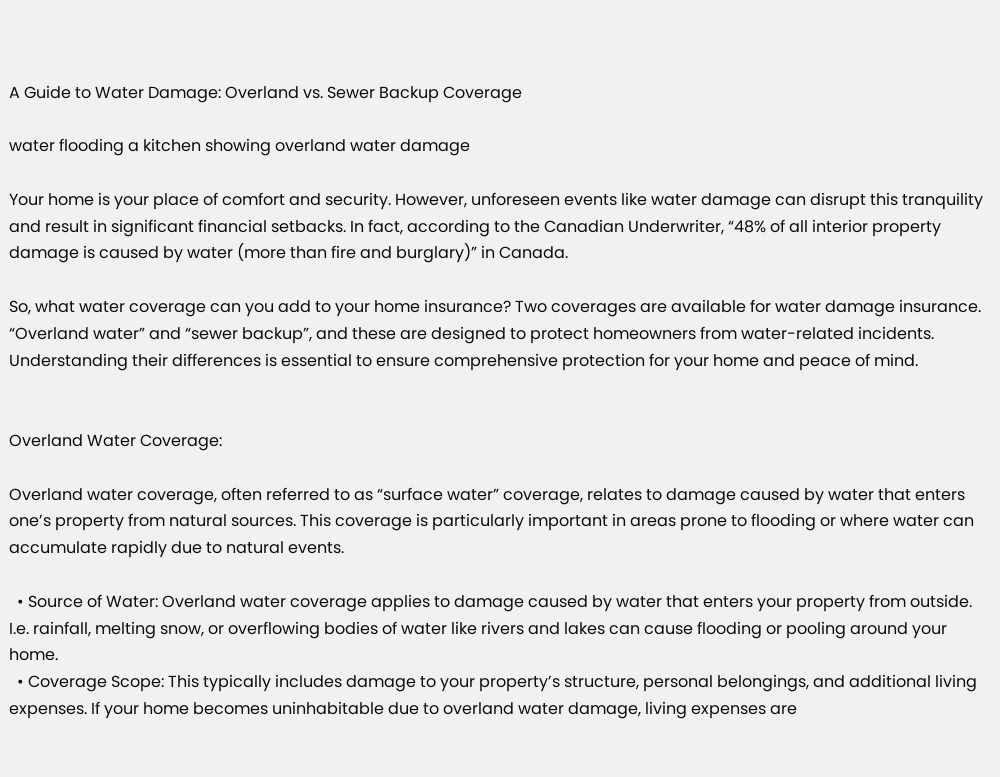A Guide to Water Damage: Overland vs. Sewer Backup Coverage

water flooding a kitchen showing overland water damage

Your home is your place of comfort and security. However, unforeseen events like water damage can disrupt this tranquility and result in significant financial setbacks. In fact, according to the Canadian Underwriter, “48% of all interior property damage is caused by water (more than fire and burglary)” in Canada.

So, what water coverage can you add to your home insurance? Two coverages are available for water damage insurance. “Overland water” and “sewer backup”, and these are designed to protect homeowners from water-related incidents. Understanding their differences is essential to ensure comprehensive protection for your home and peace of mind.


Overland Water Coverage:

Overland water coverage, often referred to as “surface water” coverage, relates to damage caused by water that enters one’s property from natural sources. This coverage is particularly important in areas prone to flooding or where water can accumulate rapidly due to natural events.

  • Source of Water: Overland water coverage applies to damage caused by water that enters your property from outside. I.e. rainfall, melting snow, or overflowing bodies of water like rivers and lakes can cause flooding or pooling around your home.
  • Coverage Scope: This typically includes damage to your property’s structure, personal belongings, and additional living expenses. If your home becomes uninhabitable due to overland water damage, living expenses are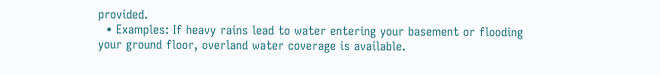provided.
  • Examples: If heavy rains lead to water entering your basement or flooding your ground floor, overland water coverage is available.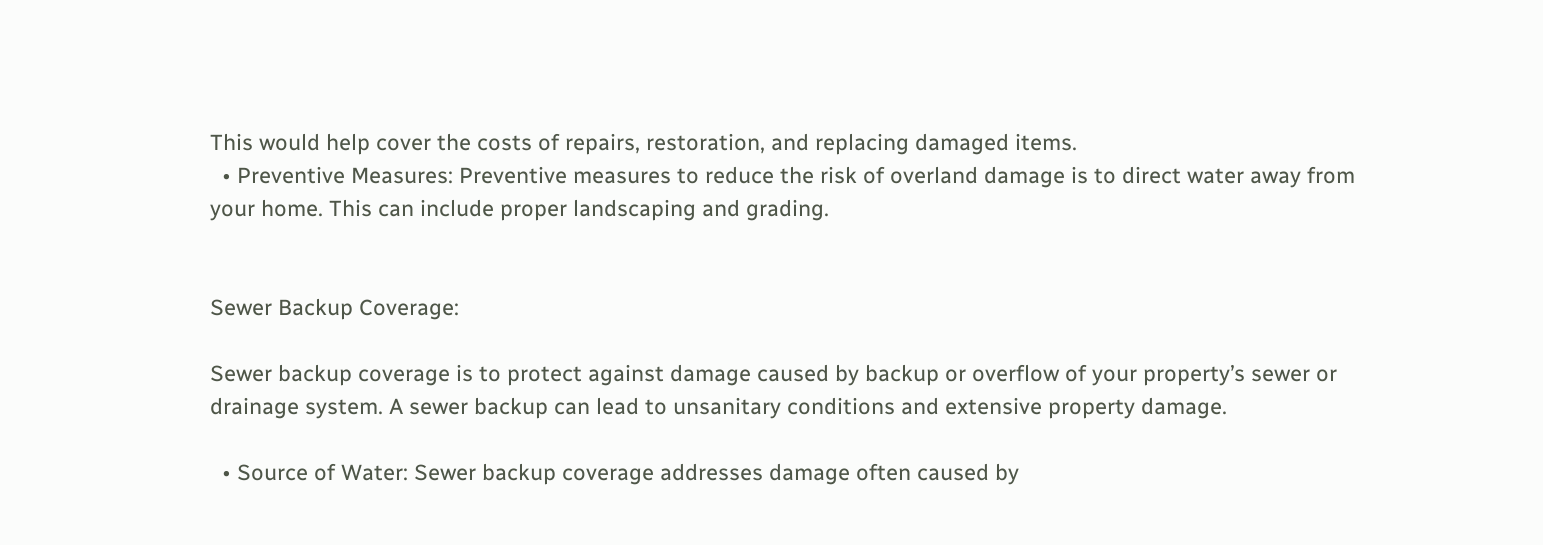This would help cover the costs of repairs, restoration, and replacing damaged items.
  • Preventive Measures: Preventive measures to reduce the risk of overland damage is to direct water away from your home. This can include proper landscaping and grading.


Sewer Backup Coverage:

Sewer backup coverage is to protect against damage caused by backup or overflow of your property’s sewer or drainage system. A sewer backup can lead to unsanitary conditions and extensive property damage.

  • Source of Water: Sewer backup coverage addresses damage often caused by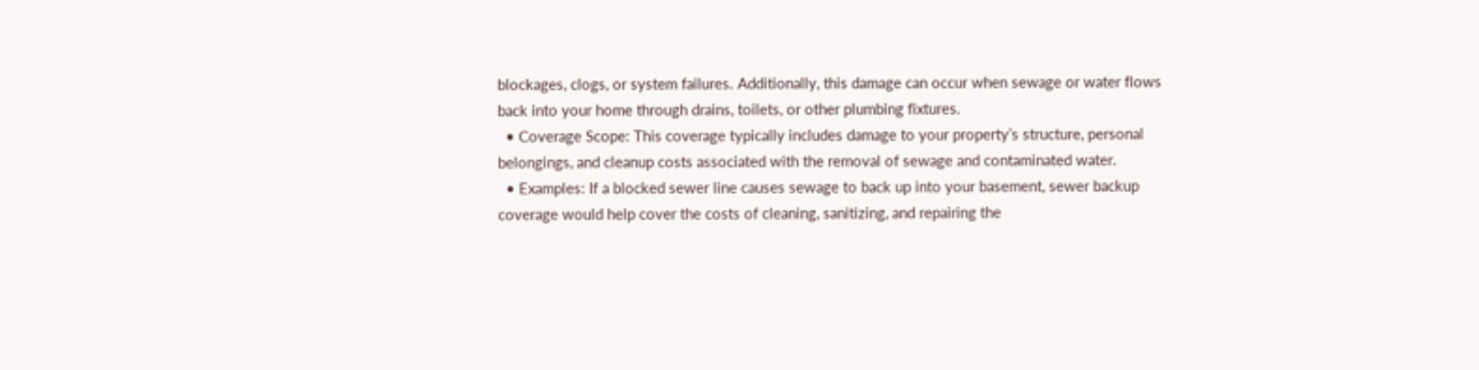blockages, clogs, or system failures. Additionally, this damage can occur when sewage or water flows back into your home through drains, toilets, or other plumbing fixtures.
  • Coverage Scope: This coverage typically includes damage to your property’s structure, personal belongings, and cleanup costs associated with the removal of sewage and contaminated water.
  • Examples: If a blocked sewer line causes sewage to back up into your basement, sewer backup coverage would help cover the costs of cleaning, sanitizing, and repairing the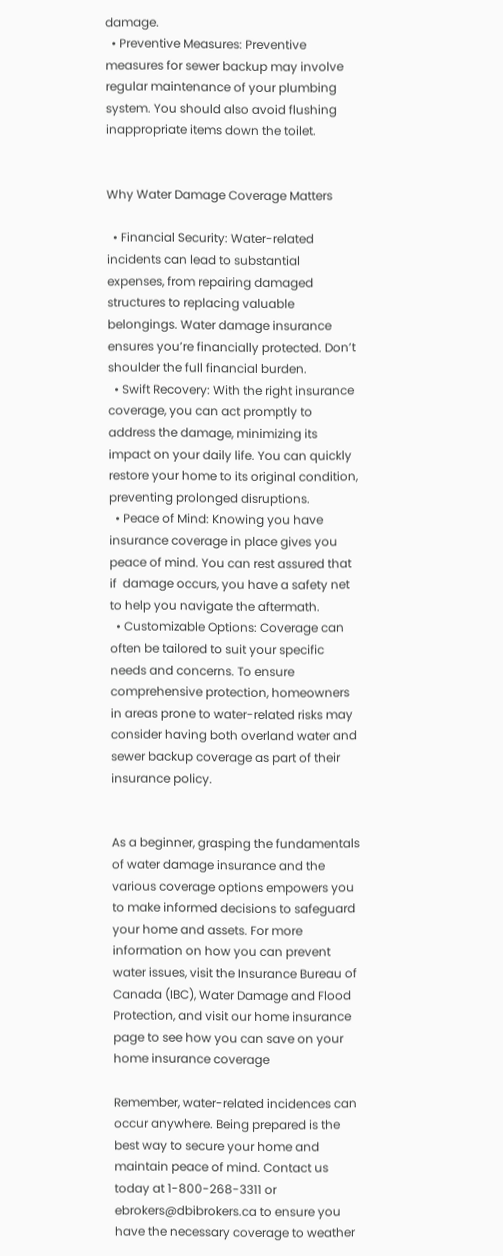damage.
  • Preventive Measures: Preventive measures for sewer backup may involve regular maintenance of your plumbing system. You should also avoid flushing inappropriate items down the toilet.


Why Water Damage Coverage Matters

  • Financial Security: Water-related incidents can lead to substantial expenses, from repairing damaged structures to replacing valuable belongings. Water damage insurance ensures you’re financially protected. Don’t shoulder the full financial burden.
  • Swift Recovery: With the right insurance coverage, you can act promptly to address the damage, minimizing its impact on your daily life. You can quickly restore your home to its original condition, preventing prolonged disruptions.
  • Peace of Mind: Knowing you have insurance coverage in place gives you peace of mind. You can rest assured that if  damage occurs, you have a safety net to help you navigate the aftermath.
  • Customizable Options: Coverage can often be tailored to suit your specific needs and concerns. To ensure comprehensive protection, homeowners in areas prone to water-related risks may consider having both overland water and sewer backup coverage as part of their insurance policy.


As a beginner, grasping the fundamentals of water damage insurance and the various coverage options empowers you to make informed decisions to safeguard your home and assets. For more information on how you can prevent water issues, visit the Insurance Bureau of Canada (IBC), Water Damage and Flood Protection, and visit our home insurance page to see how you can save on your home insurance coverage

Remember, water-related incidences can occur anywhere. Being prepared is the best way to secure your home and maintain peace of mind. Contact us today at 1-800-268-3311 or ebrokers@dbibrokers.ca to ensure you have the necessary coverage to weather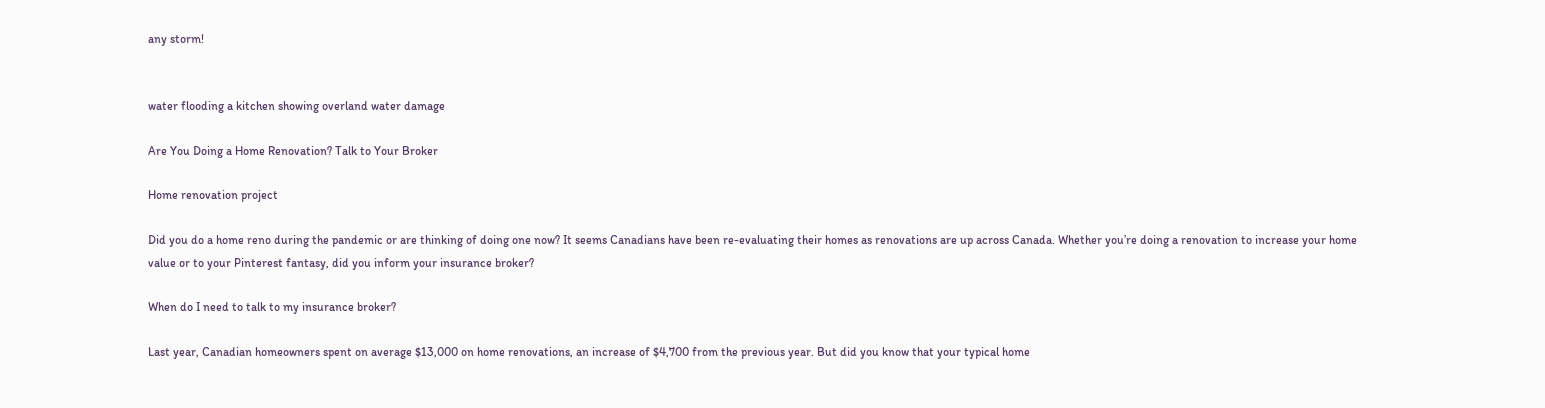any storm!


water flooding a kitchen showing overland water damage

Are You Doing a Home Renovation? Talk to Your Broker

Home renovation project

Did you do a home reno during the pandemic or are thinking of doing one now? It seems Canadians have been re-evaluating their homes as renovations are up across Canada. Whether you’re doing a renovation to increase your home value or to your Pinterest fantasy, did you inform your insurance broker?

When do I need to talk to my insurance broker?

Last year, Canadian homeowners spent on average $13,000 on home renovations, an increase of $4,700 from the previous year. But did you know that your typical home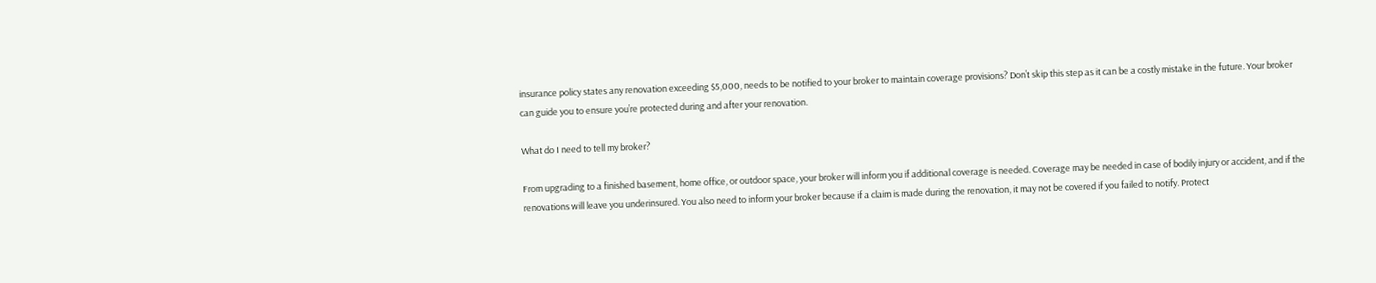insurance policy states any renovation exceeding $5,000, needs to be notified to your broker to maintain coverage provisions? Don’t skip this step as it can be a costly mistake in the future. Your broker can guide you to ensure you’re protected during and after your renovation.

What do I need to tell my broker?

From upgrading to a finished basement, home office, or outdoor space, your broker will inform you if additional coverage is needed. Coverage may be needed in case of bodily injury or accident, and if the renovations will leave you underinsured. You also need to inform your broker because if a claim is made during the renovation, it may not be covered if you failed to notify. Protect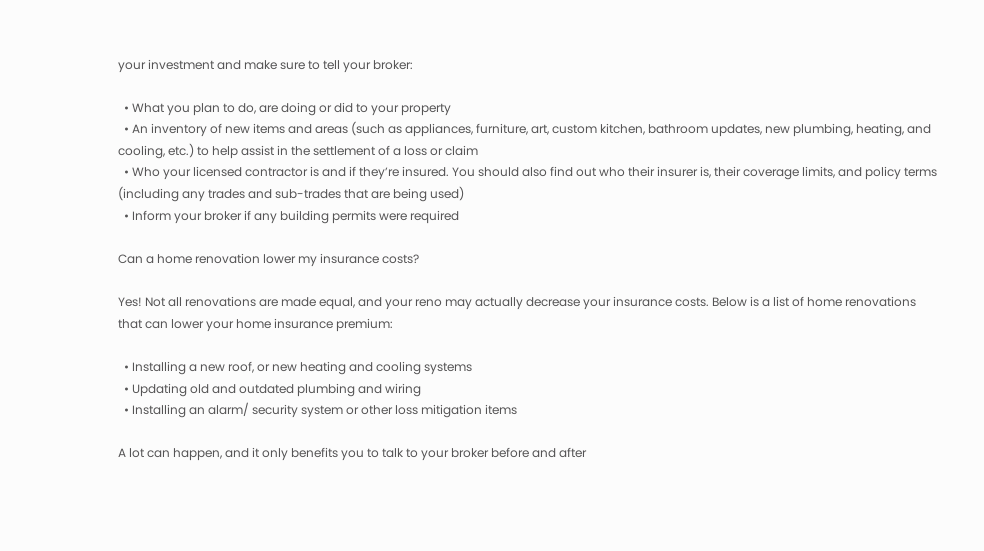your investment and make sure to tell your broker:

  • What you plan to do, are doing or did to your property
  • An inventory of new items and areas (such as appliances, furniture, art, custom kitchen, bathroom updates, new plumbing, heating, and cooling, etc.) to help assist in the settlement of a loss or claim
  • Who your licensed contractor is and if they’re insured. You should also find out who their insurer is, their coverage limits, and policy terms (including any trades and sub-trades that are being used)
  • Inform your broker if any building permits were required

Can a home renovation lower my insurance costs?

Yes! Not all renovations are made equal, and your reno may actually decrease your insurance costs. Below is a list of home renovations that can lower your home insurance premium:

  • Installing a new roof, or new heating and cooling systems
  • Updating old and outdated plumbing and wiring
  • Installing an alarm/ security system or other loss mitigation items

A lot can happen, and it only benefits you to talk to your broker before and after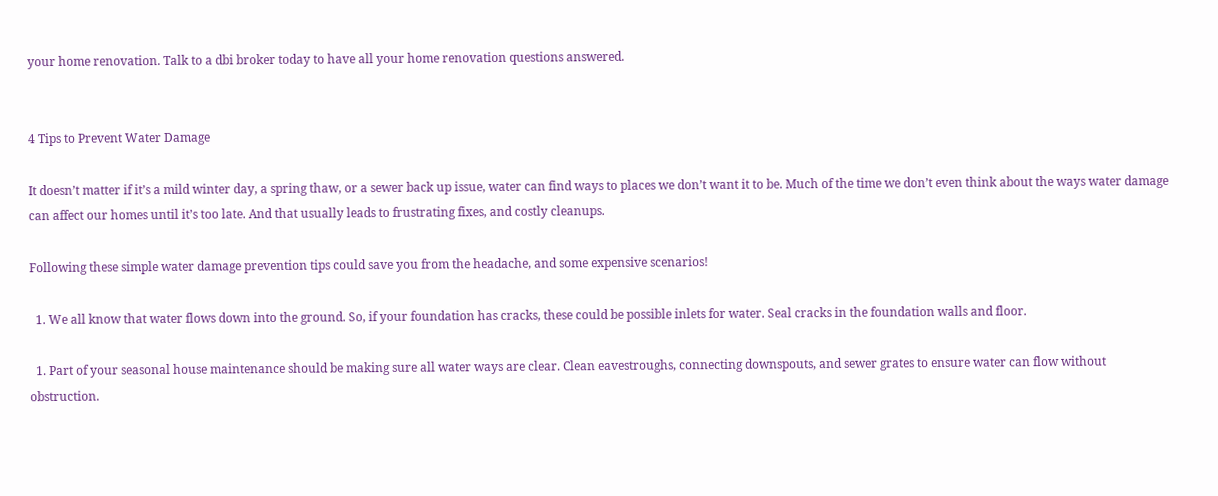your home renovation. Talk to a dbi broker today to have all your home renovation questions answered.


4 Tips to Prevent Water Damage

It doesn’t matter if it’s a mild winter day, a spring thaw, or a sewer back up issue, water can find ways to places we don’t want it to be. Much of the time we don’t even think about the ways water damage can affect our homes until it’s too late. And that usually leads to frustrating fixes, and costly cleanups.

Following these simple water damage prevention tips could save you from the headache, and some expensive scenarios!

  1. We all know that water flows down into the ground. So, if your foundation has cracks, these could be possible inlets for water. Seal cracks in the foundation walls and floor.

  1. Part of your seasonal house maintenance should be making sure all water ways are clear. Clean eavestroughs, connecting downspouts, and sewer grates to ensure water can flow without obstruction.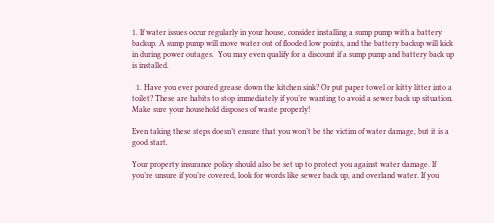1. If water issues occur regularly in your house, consider installing a sump pump with a battery backup. A sump pump will move water out of flooded low points, and the battery backup will kick in during power outages.  You may even qualify for a discount if a sump pump and battery back up is installed.

  1. Have you ever poured grease down the kitchen sink? Or put paper towel or kitty litter into a toilet? These are habits to stop immediately if you’re wanting to avoid a sewer back up situation. Make sure your household disposes of waste properly!

Even taking these steps doesn’t ensure that you won’t be the victim of water damage, but it is a good start.

Your property insurance policy should also be set up to protect you against water damage. If you’re unsure if you’re covered, look for words like sewer back up, and overland water. If you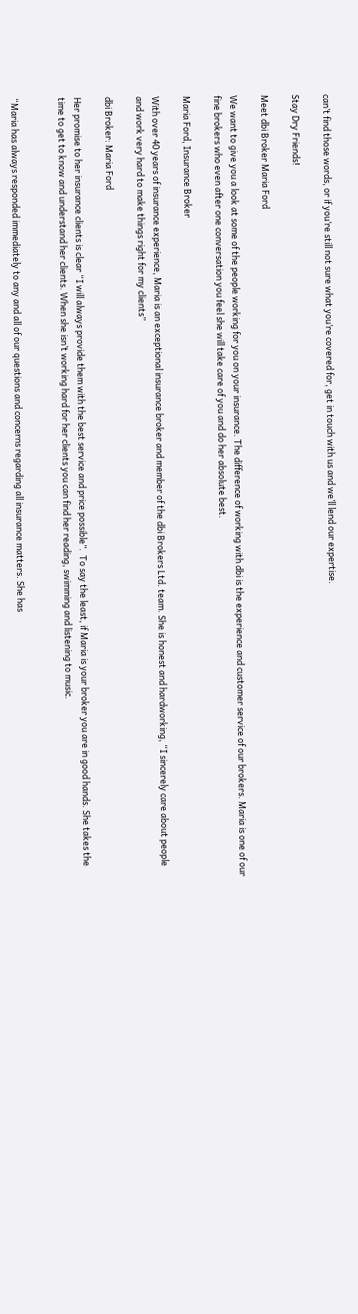can’t find those words, or if you’re still not sure what you’re covered for, get in touch with us and we’ll lend our expertise.

Stay Dry Friends!

Meet dbi Broker Maria Ford

We want to give you a look at some of the people working for you on your insurance. The difference of working with dbi is the experience and customer service of our brokers. Maria is one of our fine brokers who even after one conversation you feel she will take care of you and do her absolute best.

Maria Ford, Insurance Broker

With over 40 years of insurance experience, Maria is an exceptional insurance broker and member of the dbi Brokers Ltd. team. She is honest and hardworking, “I sincerely care about people and work very hard to make things right for my clients”

dbi Broker: Maria Ford

Her promise to her insurance clients is clear “I will always provide them with the best service and price possible”.  To say the least, if Maria is your broker you are in good hands. She takes the time to get to know and understand her clients. When she isn’t working hard for her clients you can find her reading, swimming and listening to music.


“Maria has always responded immediately to any and all of our questions and concerns regarding all insurance matters. She has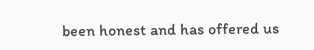been honest and has offered us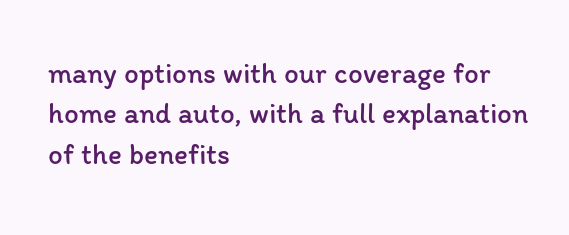many options with our coverage for home and auto, with a full explanation of the benefits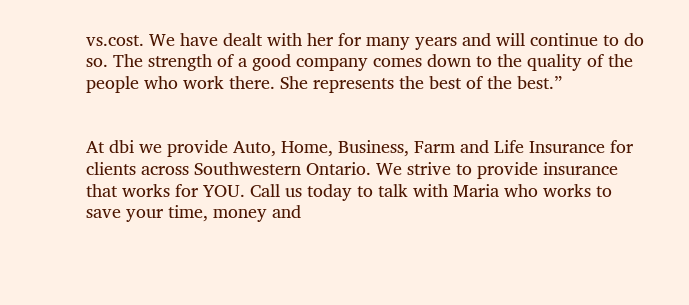vs.cost. We have dealt with her for many years and will continue to do so. The strength of a good company comes down to the quality of the people who work there. She represents the best of the best.”


At dbi we provide Auto, Home, Business, Farm and Life Insurance for clients across Southwestern Ontario. We strive to provide insurance that works for YOU. Call us today to talk with Maria who works to save your time, money and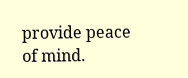provide peace of mind.